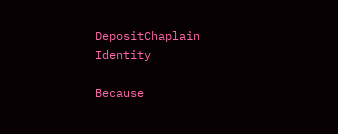DepositChaplain Identity

Because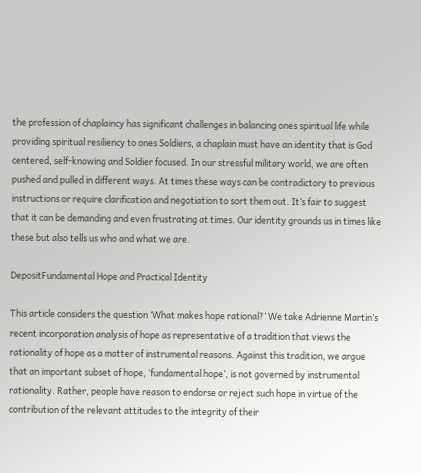the profession of chaplaincy has significant challenges in balancing ones spiritual life while providing spiritual resiliency to ones Soldiers, a chaplain must have an identity that is God centered, self-knowing and Soldier focused. In our stressful military world, we are often pushed and pulled in different ways. At times these ways can be contradictory to previous instructions or require clarification and negotiation to sort them out. It’s fair to suggest that it can be demanding and even frustrating at times. Our identity grounds us in times like these but also tells us who and what we are.

DepositFundamental Hope and Practical Identity

This article considers the question ‘What makes hope rational?’ We take Adrienne Martin’s recent incorporation analysis of hope as representative of a tradition that views the rationality of hope as a matter of instrumental reasons. Against this tradition, we argue that an important subset of hope, ‘fundamental hope’, is not governed by instrumental rationality. Rather, people have reason to endorse or reject such hope in virtue of the contribution of the relevant attitudes to the integrity of their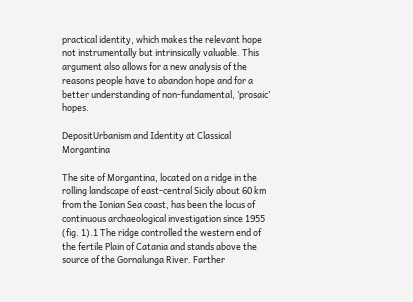practical identity, which makes the relevant hope not instrumentally but intrinsically valuable. This argument also allows for a new analysis of the reasons people have to abandon hope and for a better understanding of non-fundamental, ‘prosaic’ hopes.

DepositUrbanism and Identity at Classical Morgantina

The site of Morgantina, located on a ridge in the rolling landscape of east-central Sicily about 60 km from the Ionian Sea coast, has been the locus of continuous archaeological investigation since 1955 (fig. 1).1 The ridge controlled the western end of the fertile Plain of Catania and stands above the source of the Gornalunga River. Farther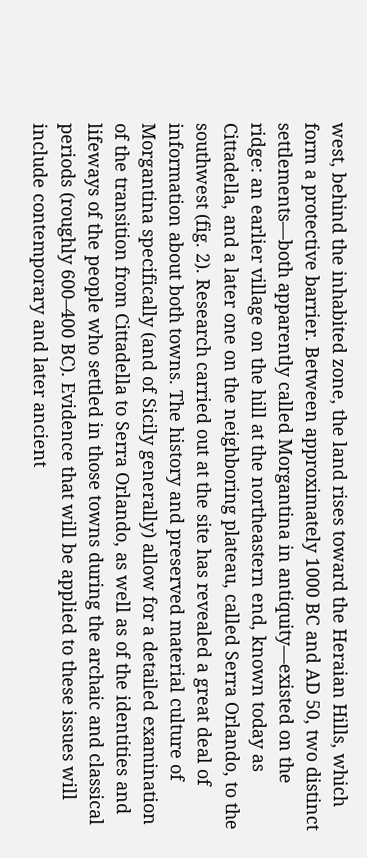west, behind the inhabited zone, the land rises toward the Heraian Hills, which form a protective barrier. Between approximately 1000 BC and AD 50, two distinct settlements—both apparently called Morgantina in antiquity—existed on the ridge: an earlier village on the hill at the northeastern end, known today as Cittadella, and a later one on the neighboring plateau, called Serra Orlando, to the southwest (fig. 2). Research carried out at the site has revealed a great deal of information about both towns. The history and preserved material culture of Morgantina specifically (and of Sicily generally) allow for a detailed examination of the transition from Cittadella to Serra Orlando, as well as of the identities and lifeways of the people who settled in those towns during the archaic and classical periods (roughly 600–400 BC). Evidence that will be applied to these issues will include contemporary and later ancient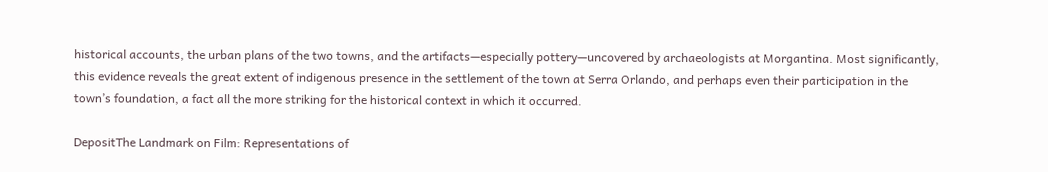historical accounts, the urban plans of the two towns, and the artifacts—especially pottery—uncovered by archaeologists at Morgantina. Most significantly, this evidence reveals the great extent of indigenous presence in the settlement of the town at Serra Orlando, and perhaps even their participation in the town’s foundation, a fact all the more striking for the historical context in which it occurred.

DepositThe Landmark on Film: Representations of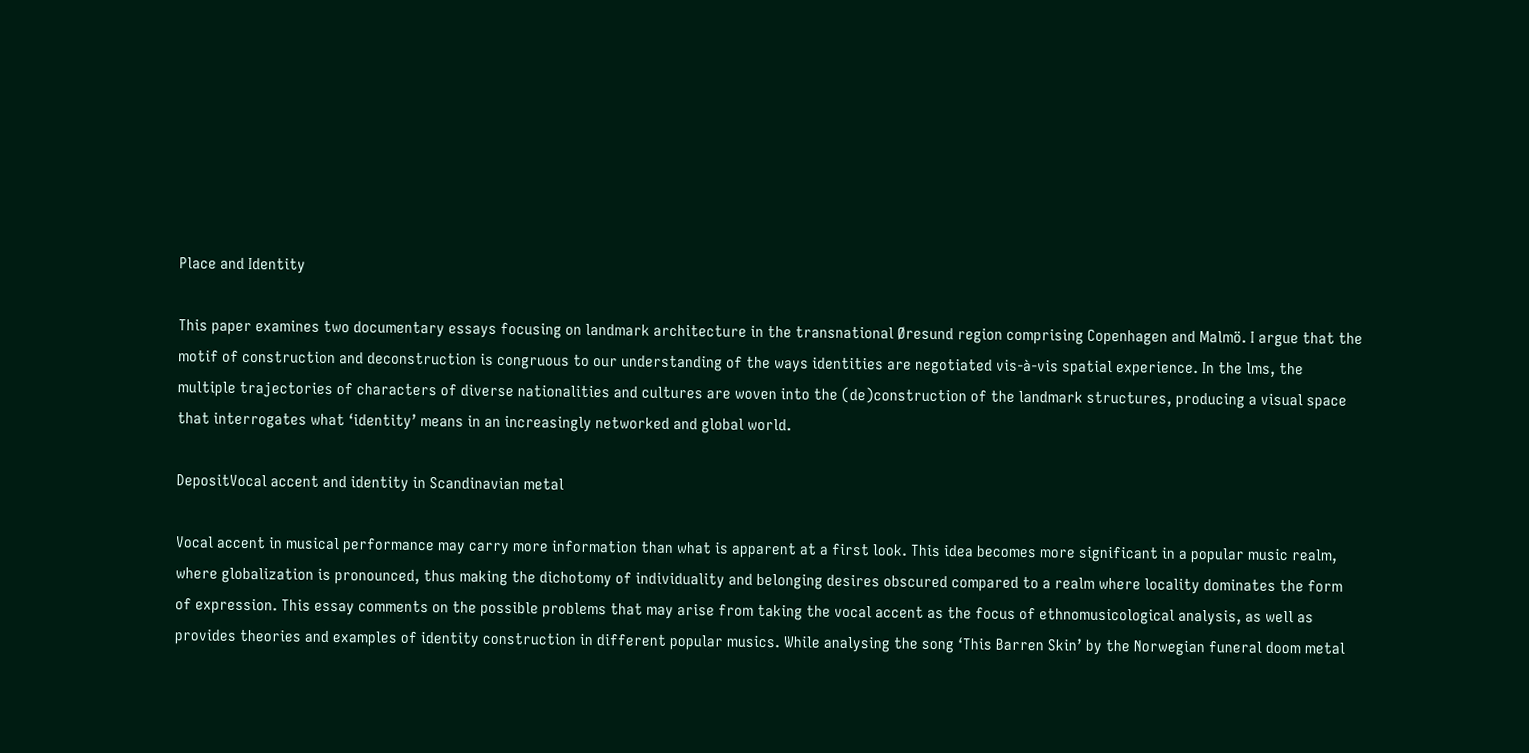Place and Identity

This paper examines two documentary essays focusing on landmark architecture in the transnational Øresund region comprising Copenhagen and Malmö. I argue that the motif of construction and deconstruction is congruous to our understanding of the ways identities are negotiated vis-à-vis spatial experience. In the lms, the multiple trajectories of characters of diverse nationalities and cultures are woven into the (de)construction of the landmark structures, producing a visual space that interrogates what ‘identity’ means in an increasingly networked and global world.

DepositVocal accent and identity in Scandinavian metal

Vocal accent in musical performance may carry more information than what is apparent at a first look. This idea becomes more significant in a popular music realm, where globalization is pronounced, thus making the dichotomy of individuality and belonging desires obscured compared to a realm where locality dominates the form of expression. This essay comments on the possible problems that may arise from taking the vocal accent as the focus of ethnomusicological analysis, as well as provides theories and examples of identity construction in different popular musics. While analysing the song ‘This Barren Skin’ by the Norwegian funeral doom metal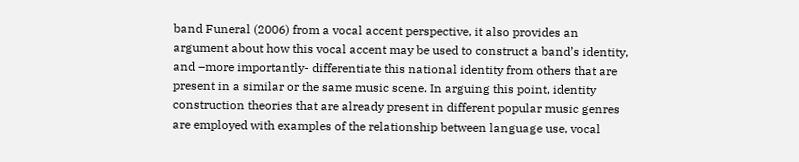band Funeral (2006) from a vocal accent perspective, it also provides an argument about how this vocal accent may be used to construct a band’s identity, and –more importantly- differentiate this national identity from others that are present in a similar or the same music scene. In arguing this point, identity construction theories that are already present in different popular music genres are employed with examples of the relationship between language use, vocal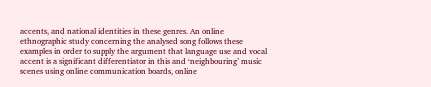accents, and national identities in these genres. An online ethnographic study concerning the analysed song follows these examples in order to supply the argument that language use and vocal accent is a significant differentiator in this and ‘neighbouring’ music scenes using online communication boards, online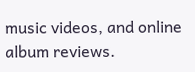music videos, and online album reviews.